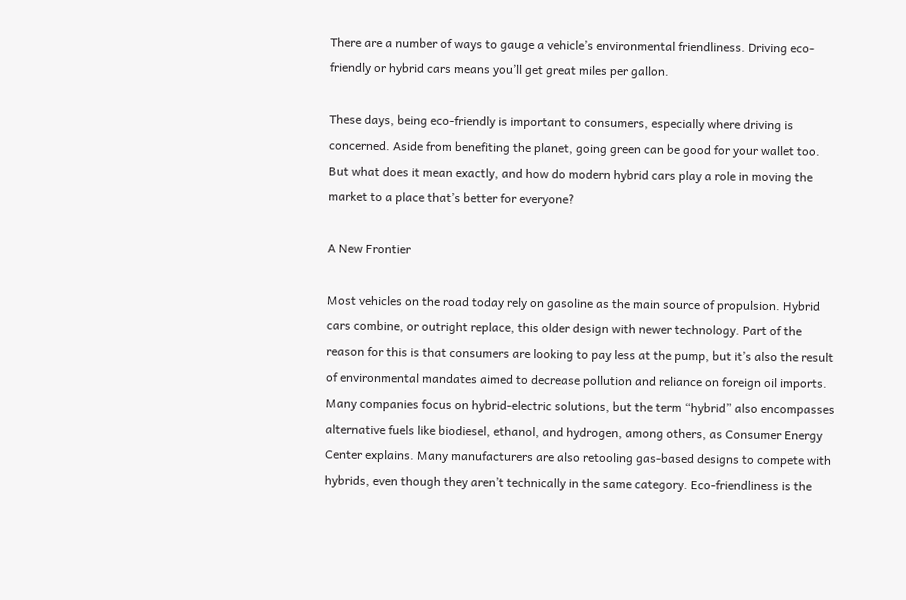There are a number of ways to gauge a vehicle’s environmental friendliness. Driving eco-friendly or hybrid cars means you’ll get great miles per gallon.

These days, being eco-friendly is important to consumers, especially where driving is concerned. Aside from benefiting the planet, going green can be good for your wallet too. But what does it mean exactly, and how do modern hybrid cars play a role in moving the market to a place that’s better for everyone?

A New Frontier

Most vehicles on the road today rely on gasoline as the main source of propulsion. Hybrid cars combine, or outright replace, this older design with newer technology. Part of the reason for this is that consumers are looking to pay less at the pump, but it’s also the result of environmental mandates aimed to decrease pollution and reliance on foreign oil imports. Many companies focus on hybrid-electric solutions, but the term “hybrid” also encompasses alternative fuels like biodiesel, ethanol, and hydrogen, among others, as Consumer Energy Center explains. Many manufacturers are also retooling gas-based designs to compete with hybrids, even though they aren’t technically in the same category. Eco-friendliness is the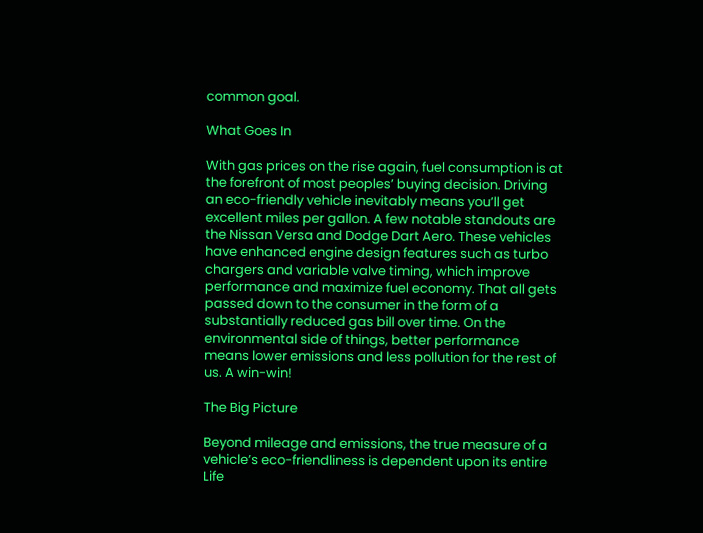common goal.

What Goes In

With gas prices on the rise again, fuel consumption is at the forefront of most peoples’ buying decision. Driving an eco-friendly vehicle inevitably means you’ll get excellent miles per gallon. A few notable standouts are the Nissan Versa and Dodge Dart Aero. These vehicles have enhanced engine design features such as turbo chargers and variable valve timing, which improve performance and maximize fuel economy. That all gets passed down to the consumer in the form of a substantially reduced gas bill over time. On the environmental side of things, better performance means lower emissions and less pollution for the rest of us. A win-win!

The Big Picture

Beyond mileage and emissions, the true measure of a vehicle’s eco-friendliness is dependent upon its entire Life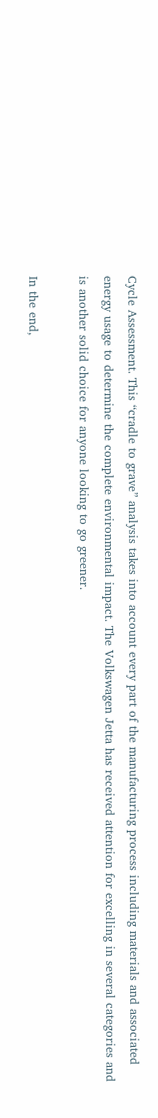Cycle Assessment. This “cradle to grave” analysis takes into account every part of the manufacturing process including materials and associated energy usage to determine the complete environmental impact. The Volkswagen Jetta has received attention for excelling in several categories and is another solid choice for anyone looking to go greener.

In the end,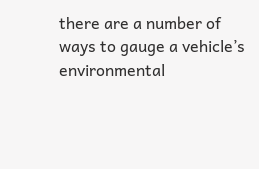there are a number of ways to gauge a vehicle’s environmental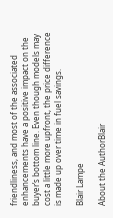friendliness, and most of the associated enhancements have a positive impact on the buyer’s bottom line. Even though models may cost a little more upfront, the price difference is made up over time in fuel savings.

Blair Lampe

About the AuthorBlair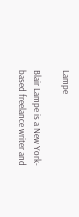Lampe

Blair Lampe is a New York-based freelance writer and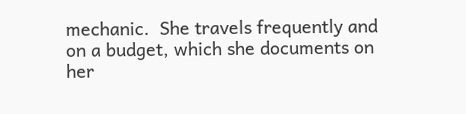mechanic.  She travels frequently and on a budget, which she documents on her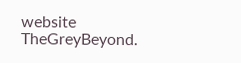website TheGreyBeyond.